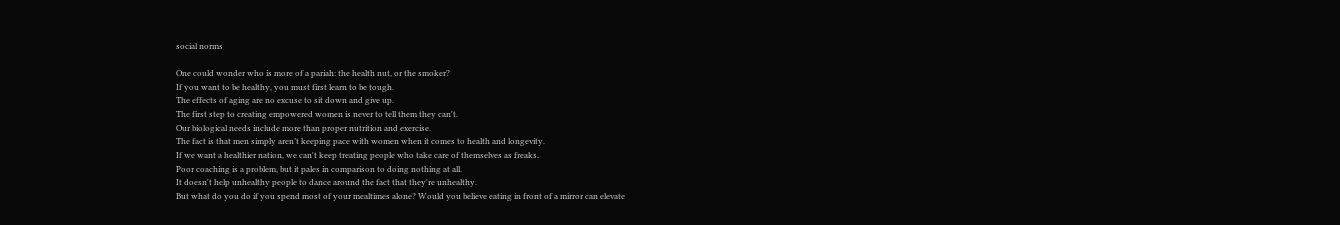social norms

One could wonder who is more of a pariah: the health nut, or the smoker?
If you want to be healthy, you must first learn to be tough.
The effects of aging are no excuse to sit down and give up.
The first step to creating empowered women is never to tell them they can't.
Our biological needs include more than proper nutrition and exercise.
The fact is that men simply aren’t keeping pace with women when it comes to health and longevity.
If we want a healthier nation, we can't keep treating people who take care of themselves as freaks.
Poor coaching is a problem, but it pales in comparison to doing nothing at all.
It doesn't help unhealthy people to dance around the fact that they're unhealthy.
But what do you do if you spend most of your mealtimes alone? Would you believe eating in front of a mirror can elevate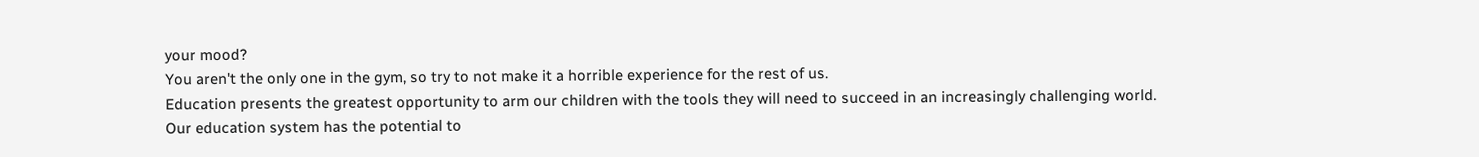your mood?
You aren't the only one in the gym, so try to not make it a horrible experience for the rest of us.
Education presents the greatest opportunity to arm our children with the tools they will need to succeed in an increasingly challenging world.
Our education system has the potential to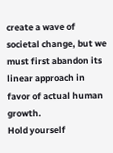create a wave of societal change, but we must first abandon its linear approach in favor of actual human growth.
Hold yourself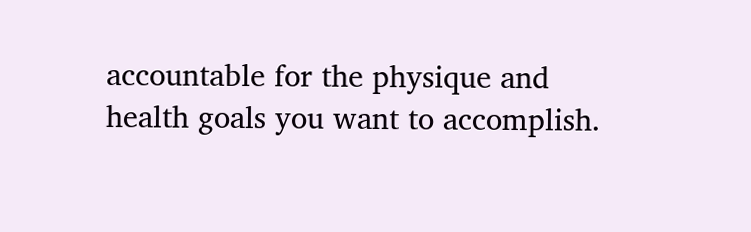accountable for the physique and health goals you want to accomplish.